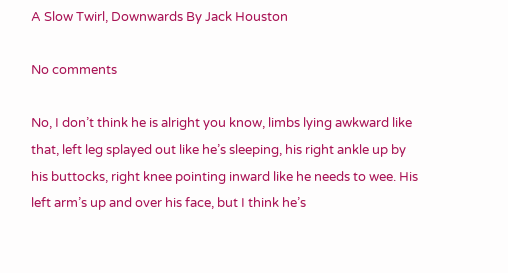A Slow Twirl, Downwards By Jack Houston

No comments

No, I don’t think he is alright you know, limbs lying awkward like that, left leg splayed out like he’s sleeping, his right ankle up by his buttocks, right knee pointing inward like he needs to wee. His left arm’s up and over his face, but I think he’s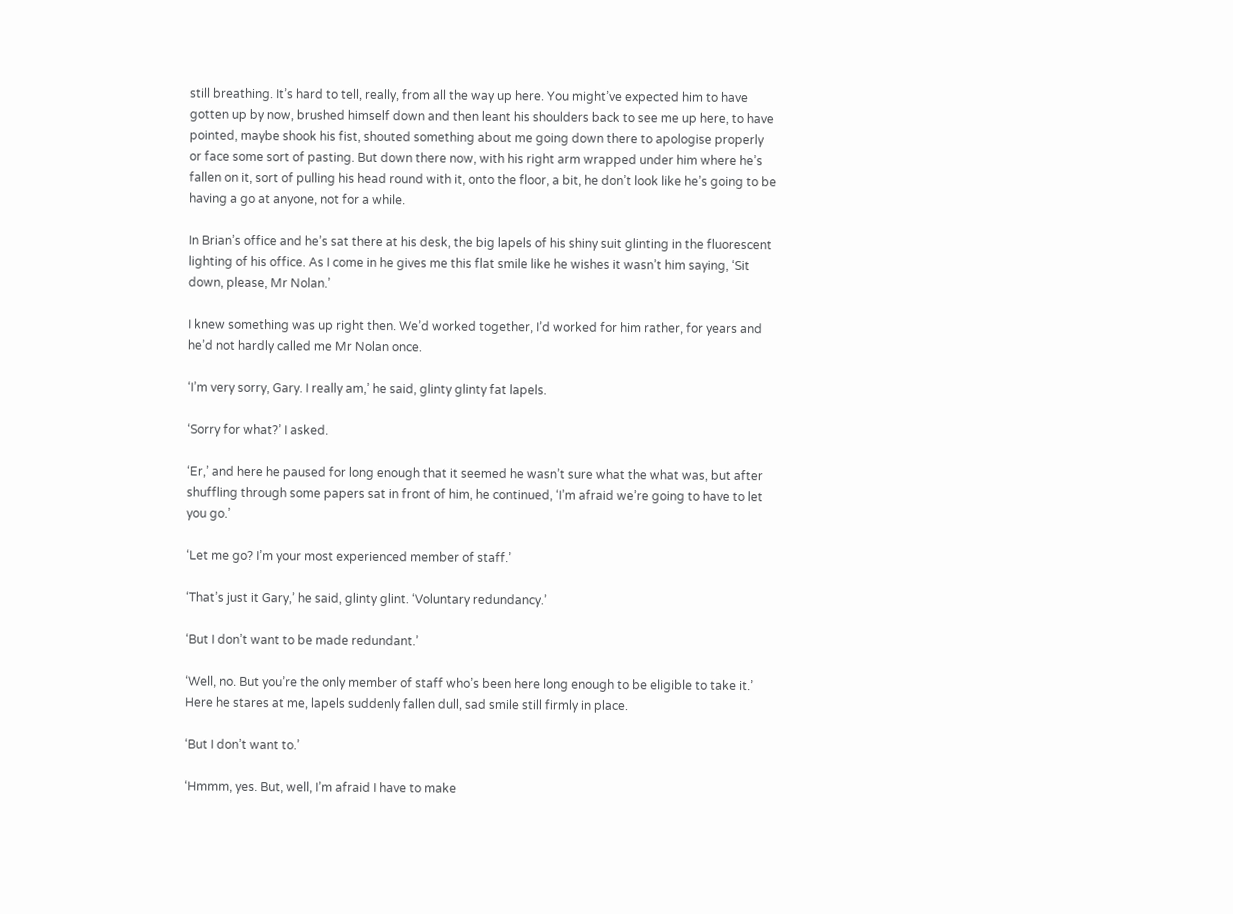still breathing. It’s hard to tell, really, from all the way up here. You might’ve expected him to have gotten up by now, brushed himself down and then leant his shoulders back to see me up here, to have pointed, maybe shook his fist, shouted something about me going down there to apologise properly or face some sort of pasting. But down there now, with his right arm wrapped under him where he’s fallen on it, sort of pulling his head round with it, onto the floor, a bit, he don’t look like he’s going to be having a go at anyone, not for a while.

In Brian’s office and he’s sat there at his desk, the big lapels of his shiny suit glinting in the fluorescent lighting of his office. As I come in he gives me this flat smile like he wishes it wasn’t him saying, ‘Sit down, please, Mr Nolan.’

I knew something was up right then. We’d worked together, I’d worked for him rather, for years and he’d not hardly called me Mr Nolan once.

‘I’m very sorry, Gary. I really am,’ he said, glinty glinty fat lapels.

‘Sorry for what?’ I asked.

‘Er,’ and here he paused for long enough that it seemed he wasn’t sure what the what was, but after shuffling through some papers sat in front of him, he continued, ‘I’m afraid we’re going to have to let you go.’

‘Let me go? I’m your most experienced member of staff.’

‘That’s just it Gary,’ he said, glinty glint. ‘Voluntary redundancy.’

‘But I don’t want to be made redundant.’

‘Well, no. But you’re the only member of staff who’s been here long enough to be eligible to take it.’ Here he stares at me, lapels suddenly fallen dull, sad smile still firmly in place.

‘But I don’t want to.’

‘Hmmm, yes. But, well, I’m afraid I have to make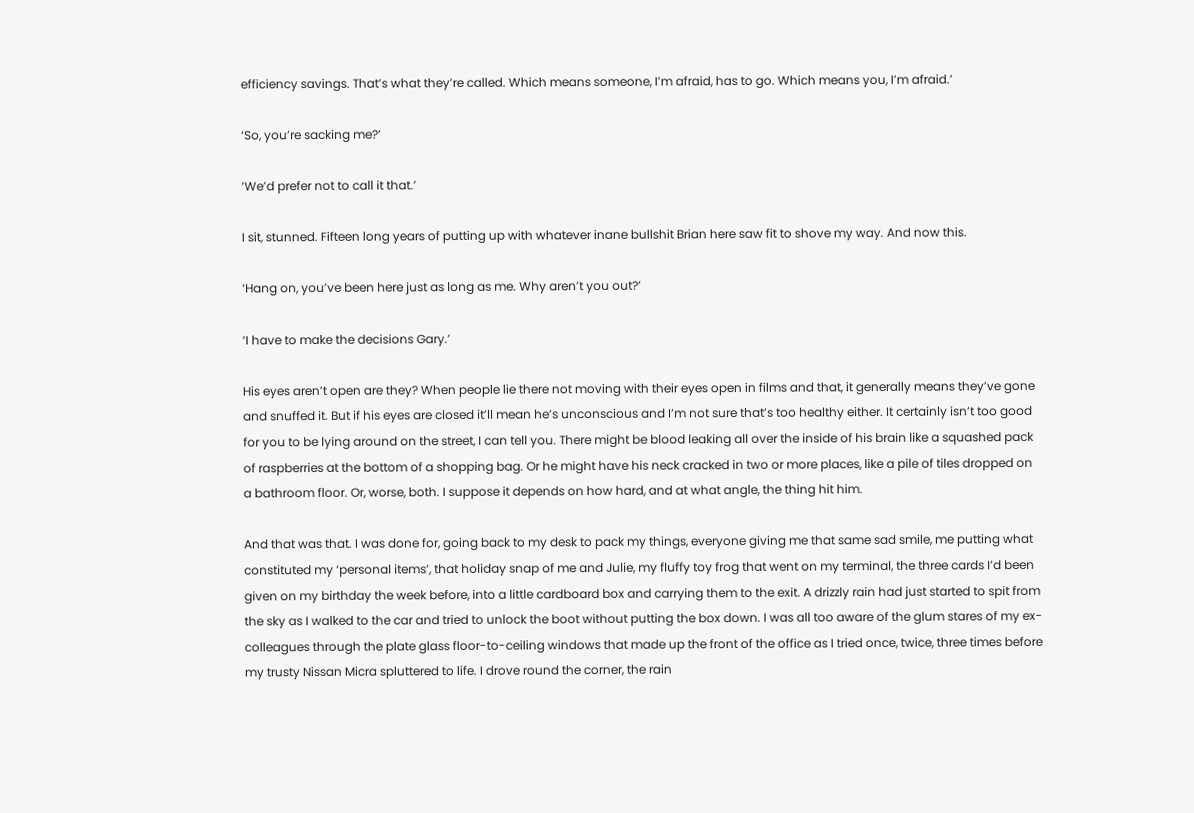efficiency savings. That’s what they’re called. Which means someone, I’m afraid, has to go. Which means you, I’m afraid.’

‘So, you’re sacking me?’

‘We’d prefer not to call it that.’

I sit, stunned. Fifteen long years of putting up with whatever inane bullshit Brian here saw fit to shove my way. And now this.

‘Hang on, you’ve been here just as long as me. Why aren’t you out?’

‘I have to make the decisions Gary.’

His eyes aren’t open are they? When people lie there not moving with their eyes open in films and that, it generally means they’ve gone and snuffed it. But if his eyes are closed it’ll mean he’s unconscious and I’m not sure that’s too healthy either. It certainly isn’t too good for you to be lying around on the street, I can tell you. There might be blood leaking all over the inside of his brain like a squashed pack of raspberries at the bottom of a shopping bag. Or he might have his neck cracked in two or more places, like a pile of tiles dropped on a bathroom floor. Or, worse, both. I suppose it depends on how hard, and at what angle, the thing hit him.

And that was that. I was done for, going back to my desk to pack my things, everyone giving me that same sad smile, me putting what constituted my ‘personal items’, that holiday snap of me and Julie, my fluffy toy frog that went on my terminal, the three cards I’d been given on my birthday the week before, into a little cardboard box and carrying them to the exit. A drizzly rain had just started to spit from the sky as I walked to the car and tried to unlock the boot without putting the box down. I was all too aware of the glum stares of my ex-colleagues through the plate glass floor-to-ceiling windows that made up the front of the office as I tried once, twice, three times before my trusty Nissan Micra spluttered to life. I drove round the corner, the rain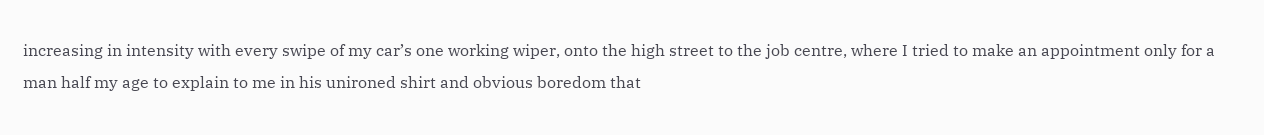increasing in intensity with every swipe of my car’s one working wiper, onto the high street to the job centre, where I tried to make an appointment only for a man half my age to explain to me in his unironed shirt and obvious boredom that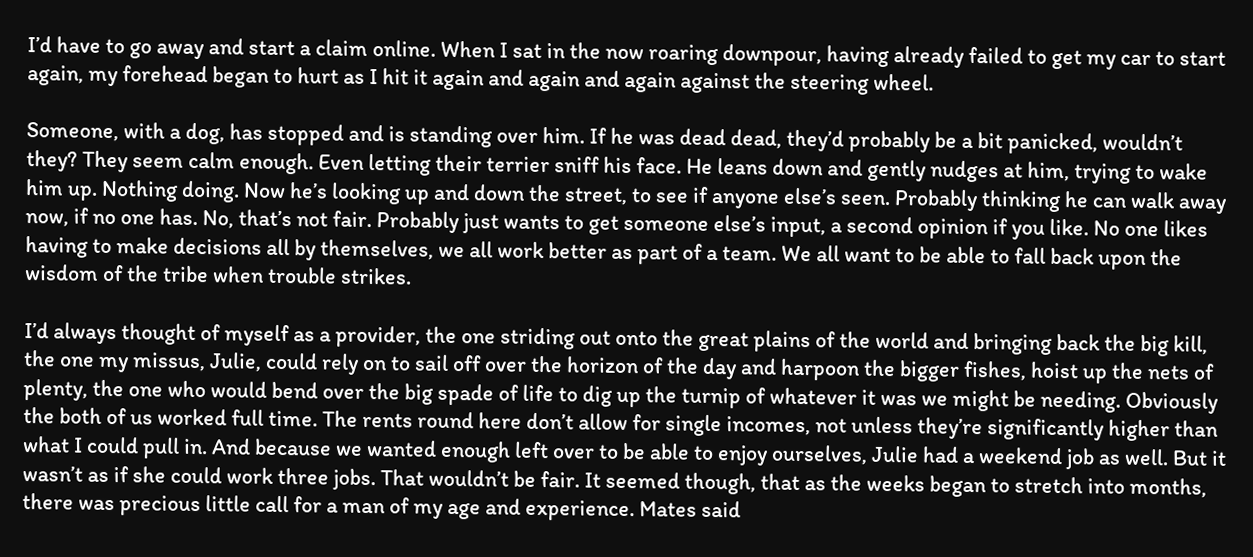I’d have to go away and start a claim online. When I sat in the now roaring downpour, having already failed to get my car to start again, my forehead began to hurt as I hit it again and again and again against the steering wheel.

Someone, with a dog, has stopped and is standing over him. If he was dead dead, they’d probably be a bit panicked, wouldn’t they? They seem calm enough. Even letting their terrier sniff his face. He leans down and gently nudges at him, trying to wake him up. Nothing doing. Now he’s looking up and down the street, to see if anyone else’s seen. Probably thinking he can walk away now, if no one has. No, that’s not fair. Probably just wants to get someone else’s input, a second opinion if you like. No one likes having to make decisions all by themselves, we all work better as part of a team. We all want to be able to fall back upon the wisdom of the tribe when trouble strikes.

I’d always thought of myself as a provider, the one striding out onto the great plains of the world and bringing back the big kill, the one my missus, Julie, could rely on to sail off over the horizon of the day and harpoon the bigger fishes, hoist up the nets of plenty, the one who would bend over the big spade of life to dig up the turnip of whatever it was we might be needing. Obviously the both of us worked full time. The rents round here don’t allow for single incomes, not unless they’re significantly higher than what I could pull in. And because we wanted enough left over to be able to enjoy ourselves, Julie had a weekend job as well. But it wasn’t as if she could work three jobs. That wouldn’t be fair. It seemed though, that as the weeks began to stretch into months, there was precious little call for a man of my age and experience. Mates said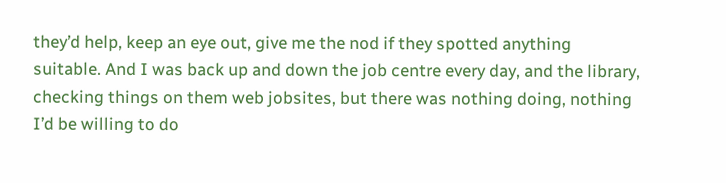they’d help, keep an eye out, give me the nod if they spotted anything suitable. And I was back up and down the job centre every day, and the library, checking things on them web jobsites, but there was nothing doing, nothing I’d be willing to do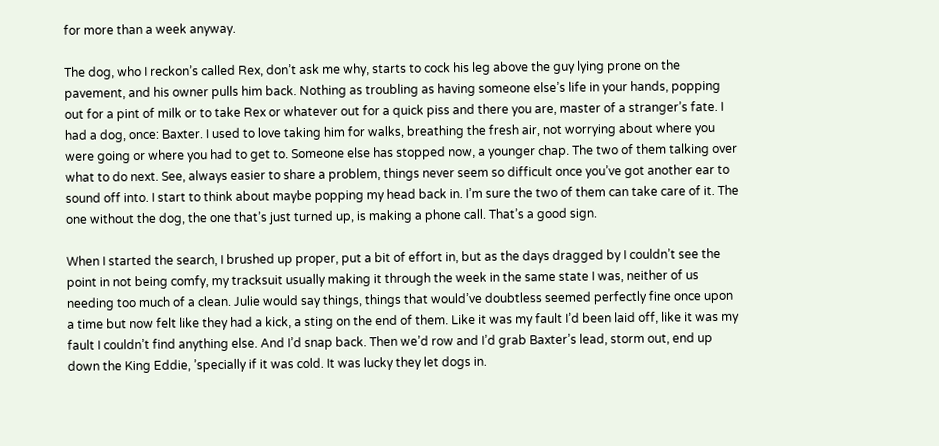for more than a week anyway.

The dog, who I reckon’s called Rex, don’t ask me why, starts to cock his leg above the guy lying prone on the pavement, and his owner pulls him back. Nothing as troubling as having someone else’s life in your hands, popping out for a pint of milk or to take Rex or whatever out for a quick piss and there you are, master of a stranger’s fate. I had a dog, once: Baxter. I used to love taking him for walks, breathing the fresh air, not worrying about where you were going or where you had to get to. Someone else has stopped now, a younger chap. The two of them talking over what to do next. See, always easier to share a problem, things never seem so difficult once you’ve got another ear to sound off into. I start to think about maybe popping my head back in. I’m sure the two of them can take care of it. The one without the dog, the one that’s just turned up, is making a phone call. That’s a good sign.

When I started the search, I brushed up proper, put a bit of effort in, but as the days dragged by I couldn’t see the point in not being comfy, my tracksuit usually making it through the week in the same state I was, neither of us needing too much of a clean. Julie would say things, things that would’ve doubtless seemed perfectly fine once upon a time but now felt like they had a kick, a sting on the end of them. Like it was my fault I’d been laid off, like it was my fault I couldn’t find anything else. And I’d snap back. Then we’d row and I’d grab Baxter’s lead, storm out, end up down the King Eddie, ’specially if it was cold. It was lucky they let dogs in.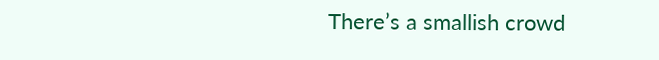There’s a smallish crowd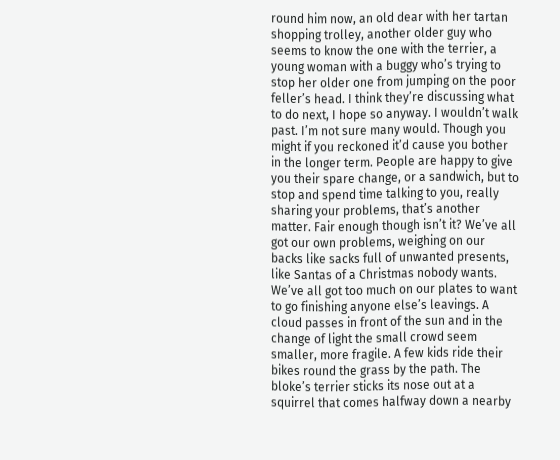round him now, an old dear with her tartan shopping trolley, another older guy who seems to know the one with the terrier, a young woman with a buggy who’s trying to stop her older one from jumping on the poor feller’s head. I think they’re discussing what to do next, I hope so anyway. I wouldn’t walk past. I’m not sure many would. Though you might if you reckoned it’d cause you bother in the longer term. People are happy to give you their spare change, or a sandwich, but to stop and spend time talking to you, really sharing your problems, that’s another matter. Fair enough though isn’t it? We’ve all got our own problems, weighing on our backs like sacks full of unwanted presents, like Santas of a Christmas nobody wants. We’ve all got too much on our plates to want to go finishing anyone else’s leavings. A cloud passes in front of the sun and in the change of light the small crowd seem smaller, more fragile. A few kids ride their bikes round the grass by the path. The bloke’s terrier sticks its nose out at a squirrel that comes halfway down a nearby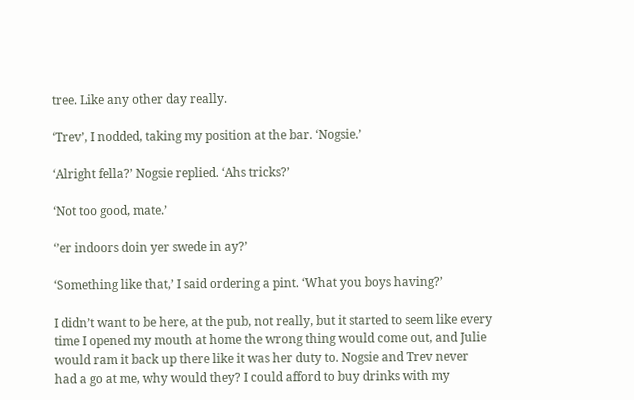tree. Like any other day really.

‘Trev’, I nodded, taking my position at the bar. ‘Nogsie.’

‘Alright fella?’ Nogsie replied. ‘Ahs tricks?’

‘Not too good, mate.’

‘’er indoors doin yer swede in ay?’

‘Something like that,’ I said ordering a pint. ‘What you boys having?’

I didn’t want to be here, at the pub, not really, but it started to seem like every time I opened my mouth at home the wrong thing would come out, and Julie would ram it back up there like it was her duty to. Nogsie and Trev never had a go at me, why would they? I could afford to buy drinks with my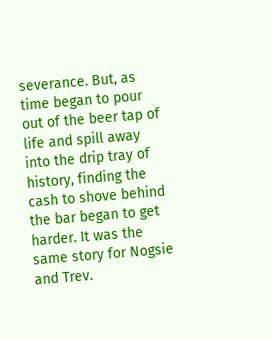severance. But, as time began to pour out of the beer tap of life and spill away into the drip tray of history, finding the cash to shove behind the bar began to get harder. It was the same story for Nogsie and Trev.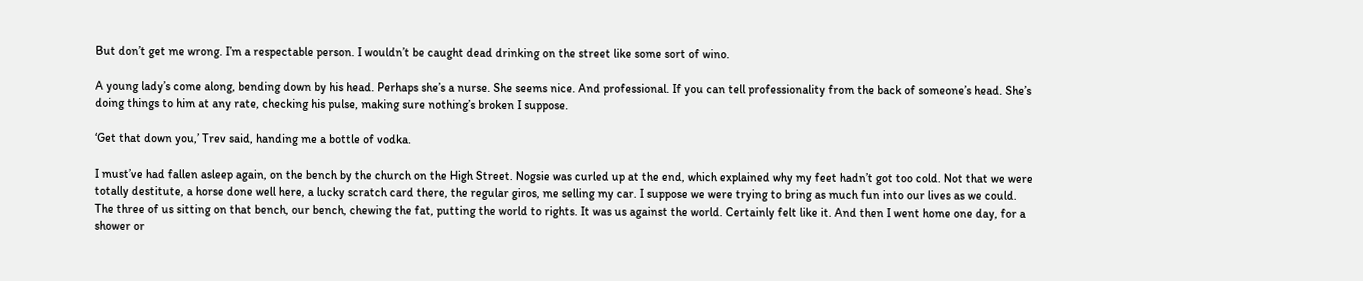But don’t get me wrong. I’m a respectable person. I wouldn’t be caught dead drinking on the street like some sort of wino.

A young lady’s come along, bending down by his head. Perhaps she’s a nurse. She seems nice. And professional. If you can tell professionality from the back of someone’s head. She’s doing things to him at any rate, checking his pulse, making sure nothing’s broken I suppose.

‘Get that down you,’ Trev said, handing me a bottle of vodka.

I must’ve had fallen asleep again, on the bench by the church on the High Street. Nogsie was curled up at the end, which explained why my feet hadn’t got too cold. Not that we were totally destitute, a horse done well here, a lucky scratch card there, the regular giros, me selling my car. I suppose we were trying to bring as much fun into our lives as we could. The three of us sitting on that bench, our bench, chewing the fat, putting the world to rights. It was us against the world. Certainly felt like it. And then I went home one day, for a shower or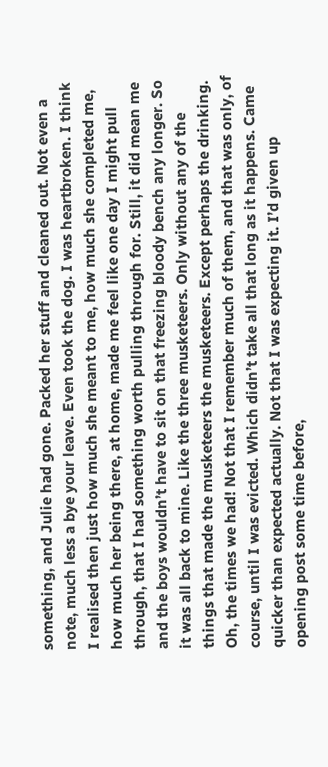something, and Julie had gone. Packed her stuff and cleaned out. Not even a note, much less a bye your leave. Even took the dog. I was heartbroken. I think I realised then just how much she meant to me, how much she completed me, how much her being there, at home, made me feel like one day I might pull through, that I had something worth pulling through for. Still, it did mean me and the boys wouldn’t have to sit on that freezing bloody bench any longer. So it was all back to mine. Like the three musketeers. Only without any of the things that made the musketeers the musketeers. Except perhaps the drinking. Oh, the times we had! Not that I remember much of them, and that was only, of course, until I was evicted. Which didn’t take all that long as it happens. Came quicker than expected actually. Not that I was expecting it. I’d given up opening post some time before,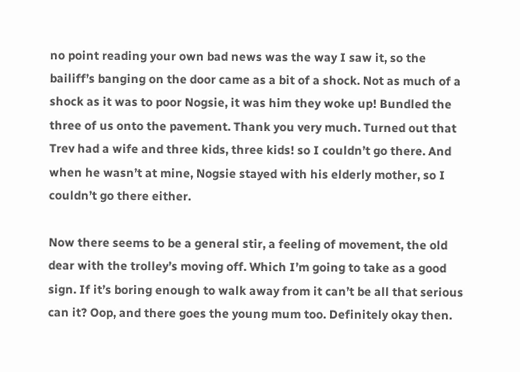no point reading your own bad news was the way I saw it, so the bailiff’s banging on the door came as a bit of a shock. Not as much of a shock as it was to poor Nogsie, it was him they woke up! Bundled the three of us onto the pavement. Thank you very much. Turned out that Trev had a wife and three kids, three kids! so I couldn’t go there. And when he wasn’t at mine, Nogsie stayed with his elderly mother, so I couldn’t go there either.

Now there seems to be a general stir, a feeling of movement, the old dear with the trolley’s moving off. Which I’m going to take as a good sign. If it’s boring enough to walk away from it can’t be all that serious can it? Oop, and there goes the young mum too. Definitely okay then.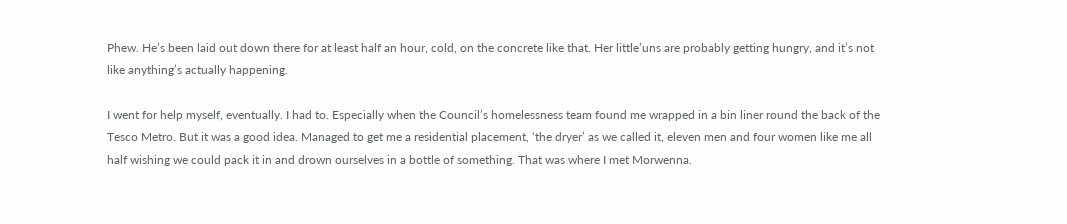Phew. He’s been laid out down there for at least half an hour, cold, on the concrete like that. Her little’uns are probably getting hungry, and it’s not like anything’s actually happening.

I went for help myself, eventually. I had to. Especially when the Council’s homelessness team found me wrapped in a bin liner round the back of the Tesco Metro. But it was a good idea. Managed to get me a residential placement, ‘the dryer’ as we called it, eleven men and four women like me all half wishing we could pack it in and drown ourselves in a bottle of something. That was where I met Morwenna.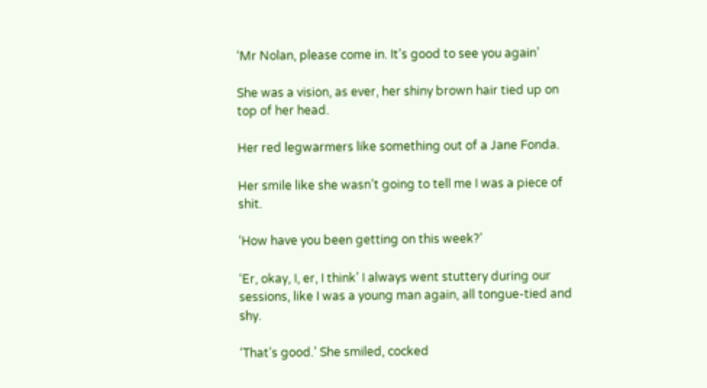‘Mr Nolan, please come in. It’s good to see you again’

She was a vision, as ever, her shiny brown hair tied up on top of her head.

Her red legwarmers like something out of a Jane Fonda.

Her smile like she wasn’t going to tell me I was a piece of shit.

‘How have you been getting on this week?’

‘Er, okay, I, er, I think’ I always went stuttery during our sessions, like I was a young man again, all tongue-tied and shy.

‘That’s good.’ She smiled, cocked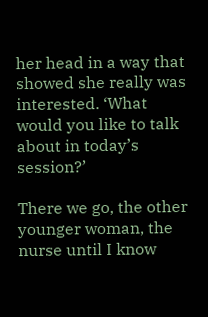her head in a way that showed she really was interested. ‘What would you like to talk about in today’s session?’

There we go, the other younger woman, the nurse until I know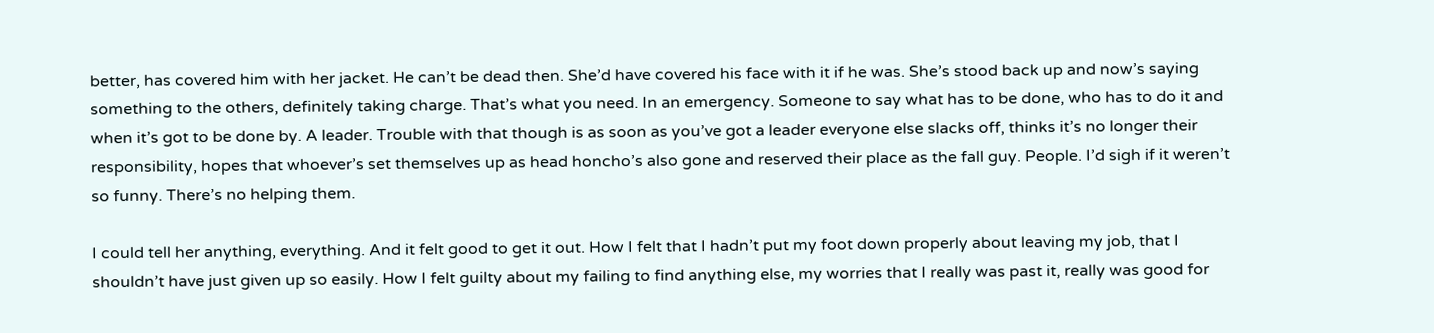better, has covered him with her jacket. He can’t be dead then. She’d have covered his face with it if he was. She’s stood back up and now’s saying something to the others, definitely taking charge. That’s what you need. In an emergency. Someone to say what has to be done, who has to do it and when it’s got to be done by. A leader. Trouble with that though is as soon as you’ve got a leader everyone else slacks off, thinks it’s no longer their responsibility, hopes that whoever’s set themselves up as head honcho’s also gone and reserved their place as the fall guy. People. I’d sigh if it weren’t so funny. There’s no helping them.

I could tell her anything, everything. And it felt good to get it out. How I felt that I hadn’t put my foot down properly about leaving my job, that I shouldn’t have just given up so easily. How I felt guilty about my failing to find anything else, my worries that I really was past it, really was good for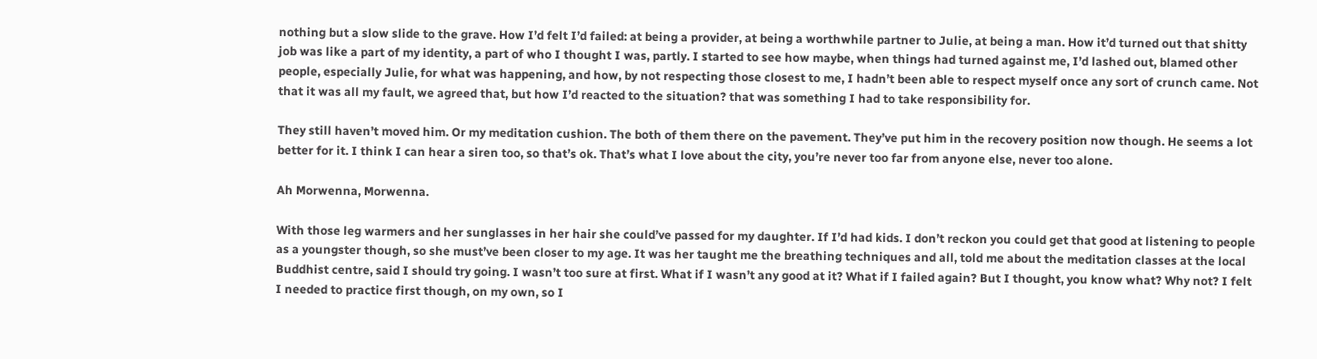nothing but a slow slide to the grave. How I’d felt I’d failed: at being a provider, at being a worthwhile partner to Julie, at being a man. How it’d turned out that shitty job was like a part of my identity, a part of who I thought I was, partly. I started to see how maybe, when things had turned against me, I’d lashed out, blamed other people, especially Julie, for what was happening, and how, by not respecting those closest to me, I hadn’t been able to respect myself once any sort of crunch came. Not that it was all my fault, we agreed that, but how I’d reacted to the situation? that was something I had to take responsibility for.

They still haven’t moved him. Or my meditation cushion. The both of them there on the pavement. They’ve put him in the recovery position now though. He seems a lot better for it. I think I can hear a siren too, so that’s ok. That’s what I love about the city, you’re never too far from anyone else, never too alone.

Ah Morwenna, Morwenna.

With those leg warmers and her sunglasses in her hair she could’ve passed for my daughter. If I’d had kids. I don’t reckon you could get that good at listening to people as a youngster though, so she must’ve been closer to my age. It was her taught me the breathing techniques and all, told me about the meditation classes at the local Buddhist centre, said I should try going. I wasn’t too sure at first. What if I wasn’t any good at it? What if I failed again? But I thought, you know what? Why not? I felt I needed to practice first though, on my own, so I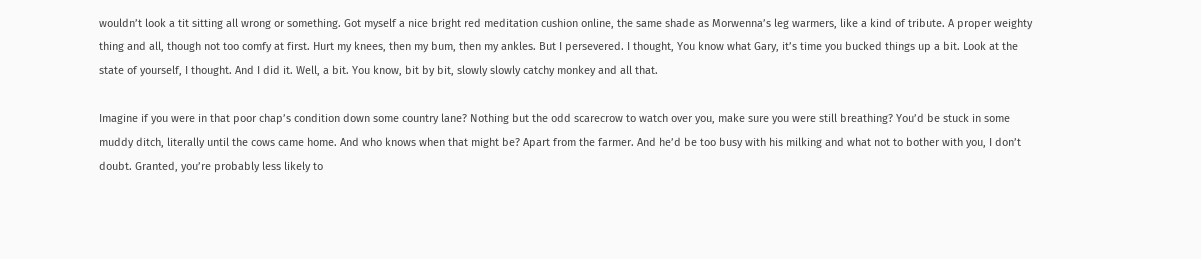wouldn’t look a tit sitting all wrong or something. Got myself a nice bright red meditation cushion online, the same shade as Morwenna’s leg warmers, like a kind of tribute. A proper weighty thing and all, though not too comfy at first. Hurt my knees, then my bum, then my ankles. But I persevered. I thought, You know what Gary, it’s time you bucked things up a bit. Look at the state of yourself, I thought. And I did it. Well, a bit. You know, bit by bit, slowly slowly catchy monkey and all that.

Imagine if you were in that poor chap’s condition down some country lane? Nothing but the odd scarecrow to watch over you, make sure you were still breathing? You’d be stuck in some muddy ditch, literally until the cows came home. And who knows when that might be? Apart from the farmer. And he’d be too busy with his milking and what not to bother with you, I don’t doubt. Granted, you’re probably less likely to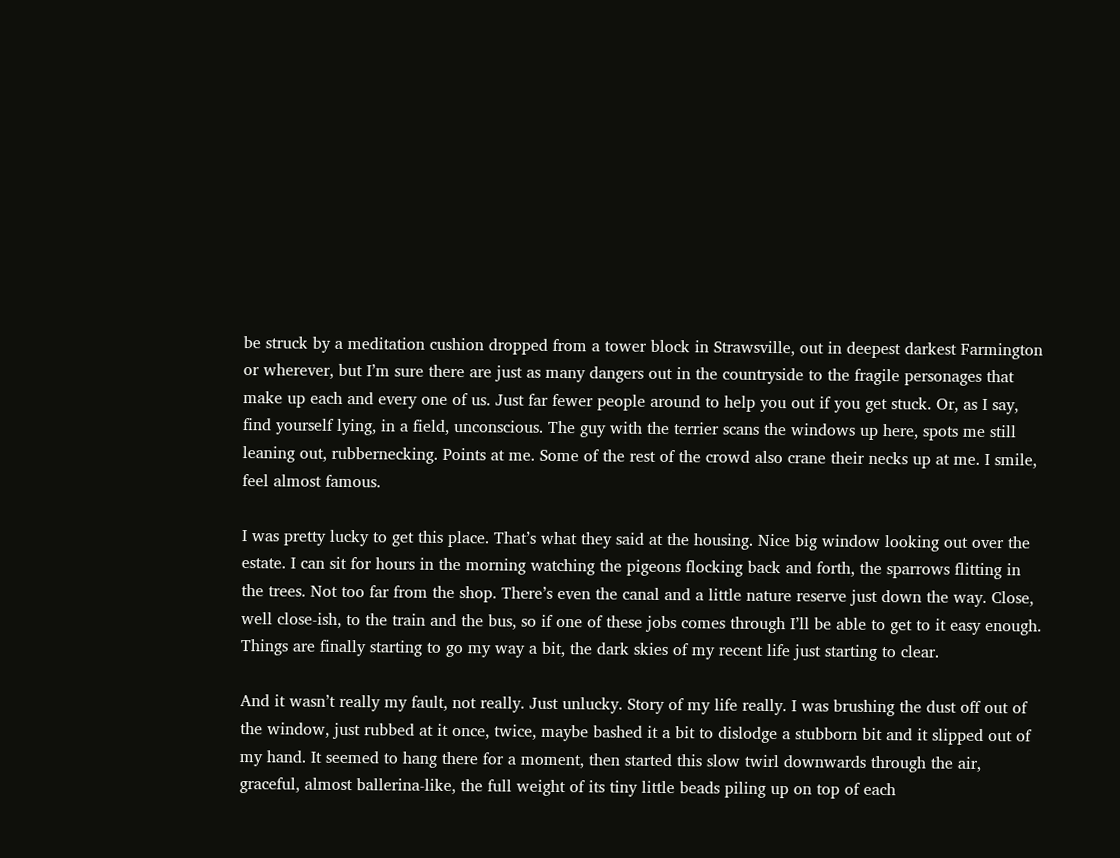be struck by a meditation cushion dropped from a tower block in Strawsville, out in deepest darkest Farmington or wherever, but I’m sure there are just as many dangers out in the countryside to the fragile personages that make up each and every one of us. Just far fewer people around to help you out if you get stuck. Or, as I say, find yourself lying, in a field, unconscious. The guy with the terrier scans the windows up here, spots me still leaning out, rubbernecking. Points at me. Some of the rest of the crowd also crane their necks up at me. I smile, feel almost famous.

I was pretty lucky to get this place. That’s what they said at the housing. Nice big window looking out over the estate. I can sit for hours in the morning watching the pigeons flocking back and forth, the sparrows flitting in the trees. Not too far from the shop. There’s even the canal and a little nature reserve just down the way. Close, well close-ish, to the train and the bus, so if one of these jobs comes through I’ll be able to get to it easy enough. Things are finally starting to go my way a bit, the dark skies of my recent life just starting to clear.

And it wasn’t really my fault, not really. Just unlucky. Story of my life really. I was brushing the dust off out of the window, just rubbed at it once, twice, maybe bashed it a bit to dislodge a stubborn bit and it slipped out of my hand. It seemed to hang there for a moment, then started this slow twirl downwards through the air, graceful, almost ballerina-like, the full weight of its tiny little beads piling up on top of each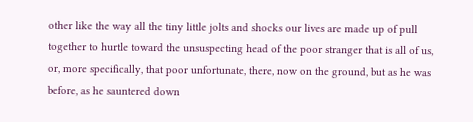other like the way all the tiny little jolts and shocks our lives are made up of pull together to hurtle toward the unsuspecting head of the poor stranger that is all of us, or, more specifically, that poor unfortunate, there, now on the ground, but as he was before, as he sauntered down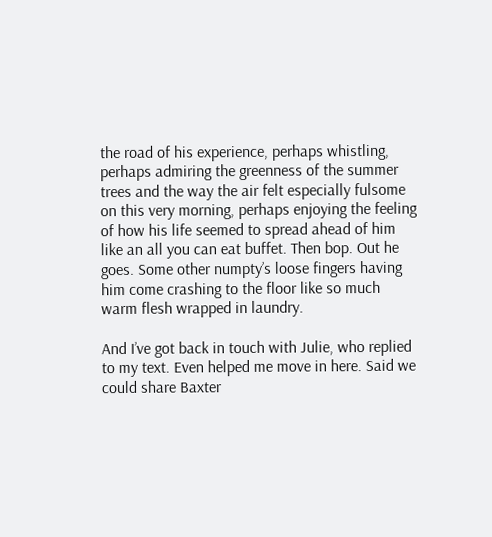the road of his experience, perhaps whistling, perhaps admiring the greenness of the summer trees and the way the air felt especially fulsome on this very morning, perhaps enjoying the feeling of how his life seemed to spread ahead of him like an all you can eat buffet. Then bop. Out he goes. Some other numpty’s loose fingers having him come crashing to the floor like so much warm flesh wrapped in laundry.

And I’ve got back in touch with Julie, who replied to my text. Even helped me move in here. Said we could share Baxter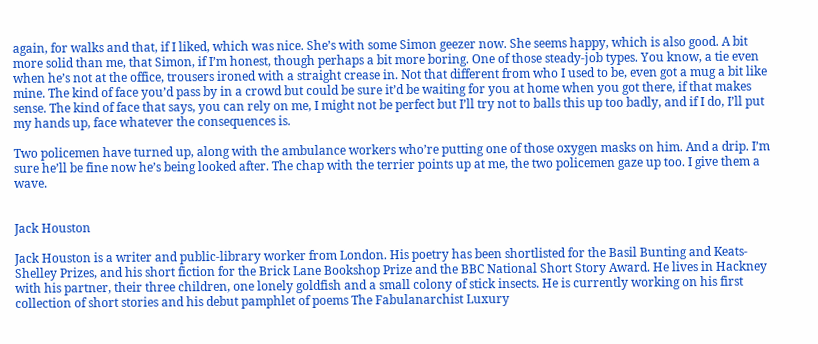again, for walks and that, if I liked, which was nice. She’s with some Simon geezer now. She seems happy, which is also good. A bit more solid than me, that Simon, if I’m honest, though perhaps a bit more boring. One of those steady-job types. You know, a tie even when he’s not at the office, trousers ironed with a straight crease in. Not that different from who I used to be, even got a mug a bit like mine. The kind of face you’d pass by in a crowd but could be sure it’d be waiting for you at home when you got there, if that makes sense. The kind of face that says, you can rely on me, I might not be perfect but I’ll try not to balls this up too badly, and if I do, I’ll put my hands up, face whatever the consequences is.

Two policemen have turned up, along with the ambulance workers who’re putting one of those oxygen masks on him. And a drip. I’m sure he’ll be fine now he’s being looked after. The chap with the terrier points up at me, the two policemen gaze up too. I give them a wave.


Jack Houston

Jack Houston is a writer and public-library worker from London. His poetry has been shortlisted for the Basil Bunting and Keats-Shelley Prizes, and his short fiction for the Brick Lane Bookshop Prize and the BBC National Short Story Award. He lives in Hackney with his partner, their three children, one lonely goldfish and a small colony of stick insects. He is currently working on his first collection of short stories and his debut pamphlet of poems The Fabulanarchist Luxury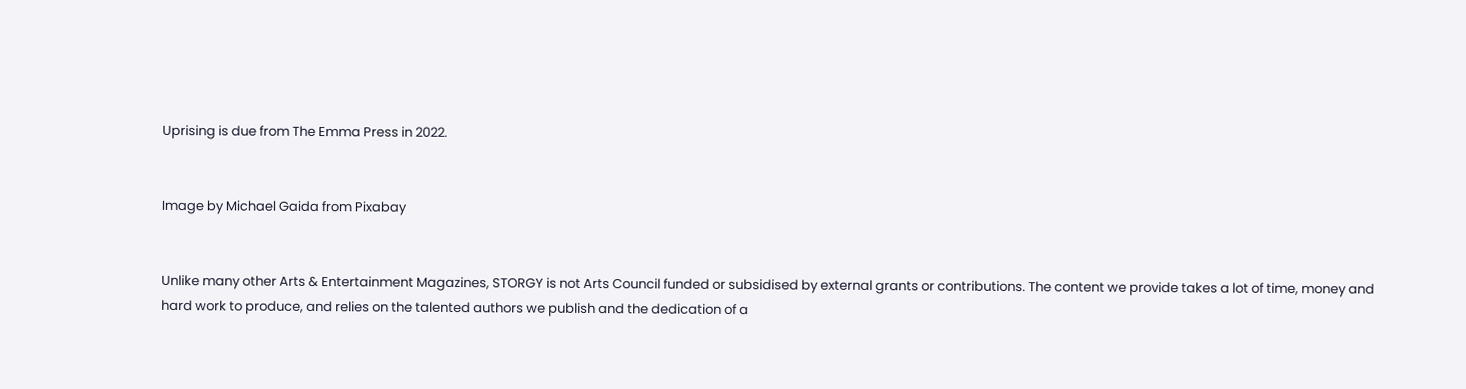Uprising is due from The Emma Press in 2022.


Image by Michael Gaida from Pixabay


Unlike many other Arts & Entertainment Magazines, STORGY is not Arts Council funded or subsidised by external grants or contributions. The content we provide takes a lot of time, money and hard work to produce, and relies on the talented authors we publish and the dedication of a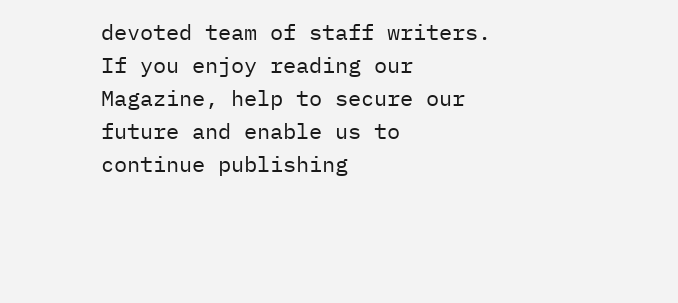devoted team of staff writers. If you enjoy reading our Magazine, help to secure our future and enable us to continue publishing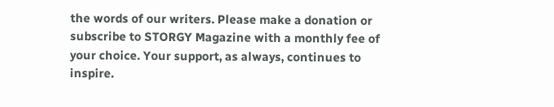the words of our writers. Please make a donation or subscribe to STORGY Magazine with a monthly fee of your choice. Your support, as always, continues to inspire.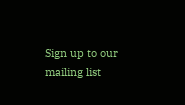Sign up to our mailing list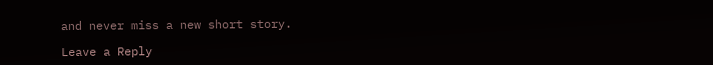and never miss a new short story.

Leave a Reply